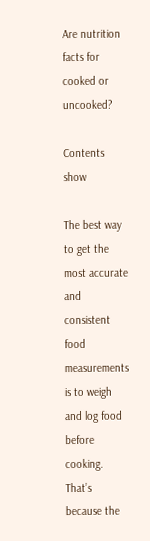Are nutrition facts for cooked or uncooked?

Contents show

The best way to get the most accurate and consistent food measurements is to weigh and log food before cooking. That’s because the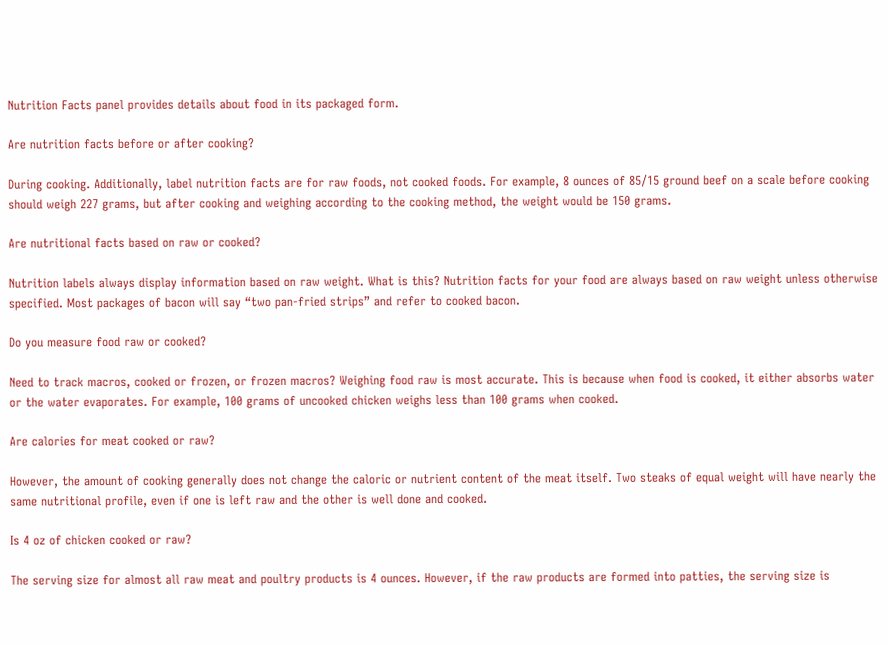Nutrition Facts panel provides details about food in its packaged form.

Are nutrition facts before or after cooking?

During cooking. Additionally, label nutrition facts are for raw foods, not cooked foods. For example, 8 ounces of 85/15 ground beef on a scale before cooking should weigh 227 grams, but after cooking and weighing according to the cooking method, the weight would be 150 grams.

Are nutritional facts based on raw or cooked?

Nutrition labels always display information based on raw weight. What is this? Nutrition facts for your food are always based on raw weight unless otherwise specified. Most packages of bacon will say “two pan-fried strips” and refer to cooked bacon.

Do you measure food raw or cooked?

Need to track macros, cooked or frozen, or frozen macros? Weighing food raw is most accurate. This is because when food is cooked, it either absorbs water or the water evaporates. For example, 100 grams of uncooked chicken weighs less than 100 grams when cooked.

Are calories for meat cooked or raw?

However, the amount of cooking generally does not change the caloric or nutrient content of the meat itself. Two steaks of equal weight will have nearly the same nutritional profile, even if one is left raw and the other is well done and cooked.

Is 4 oz of chicken cooked or raw?

The serving size for almost all raw meat and poultry products is 4 ounces. However, if the raw products are formed into patties, the serving size is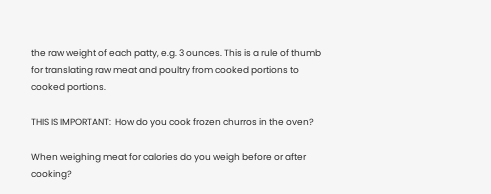the raw weight of each patty, e.g. 3 ounces. This is a rule of thumb for translating raw meat and poultry from cooked portions to cooked portions.

THIS IS IMPORTANT:  How do you cook frozen churros in the oven?

When weighing meat for calories do you weigh before or after cooking?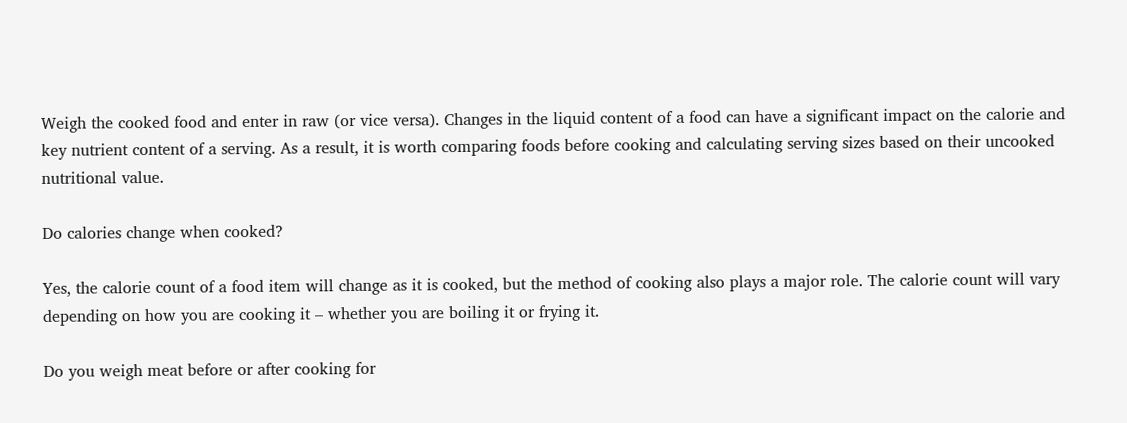Weigh the cooked food and enter in raw (or vice versa). Changes in the liquid content of a food can have a significant impact on the calorie and key nutrient content of a serving. As a result, it is worth comparing foods before cooking and calculating serving sizes based on their uncooked nutritional value.

Do calories change when cooked?

Yes, the calorie count of a food item will change as it is cooked, but the method of cooking also plays a major role. The calorie count will vary depending on how you are cooking it – whether you are boiling it or frying it.

Do you weigh meat before or after cooking for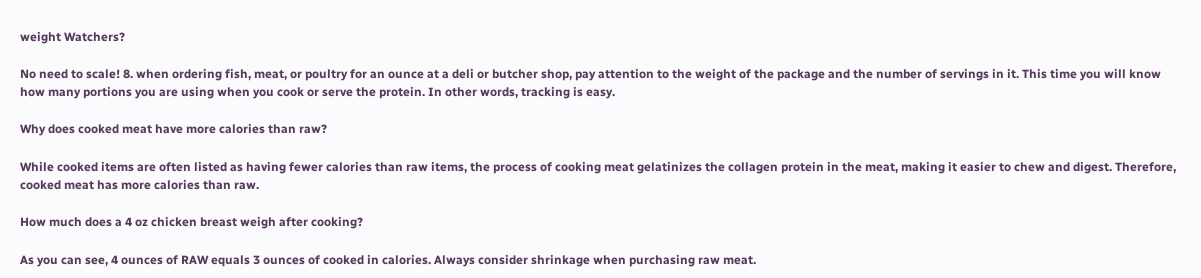weight Watchers?

No need to scale! 8. when ordering fish, meat, or poultry for an ounce at a deli or butcher shop, pay attention to the weight of the package and the number of servings in it. This time you will know how many portions you are using when you cook or serve the protein. In other words, tracking is easy.

Why does cooked meat have more calories than raw?

While cooked items are often listed as having fewer calories than raw items, the process of cooking meat gelatinizes the collagen protein in the meat, making it easier to chew and digest. Therefore, cooked meat has more calories than raw.

How much does a 4 oz chicken breast weigh after cooking?

As you can see, 4 ounces of RAW equals 3 ounces of cooked in calories. Always consider shrinkage when purchasing raw meat.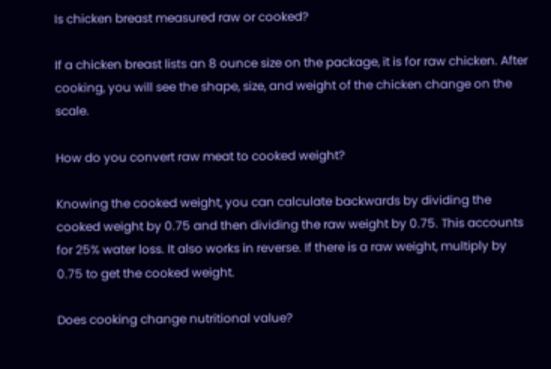Is chicken breast measured raw or cooked?

If a chicken breast lists an 8 ounce size on the package, it is for raw chicken. After cooking, you will see the shape, size, and weight of the chicken change on the scale.

How do you convert raw meat to cooked weight?

Knowing the cooked weight, you can calculate backwards by dividing the cooked weight by 0.75 and then dividing the raw weight by 0.75. This accounts for 25% water loss. It also works in reverse. If there is a raw weight, multiply by 0.75 to get the cooked weight.

Does cooking change nutritional value?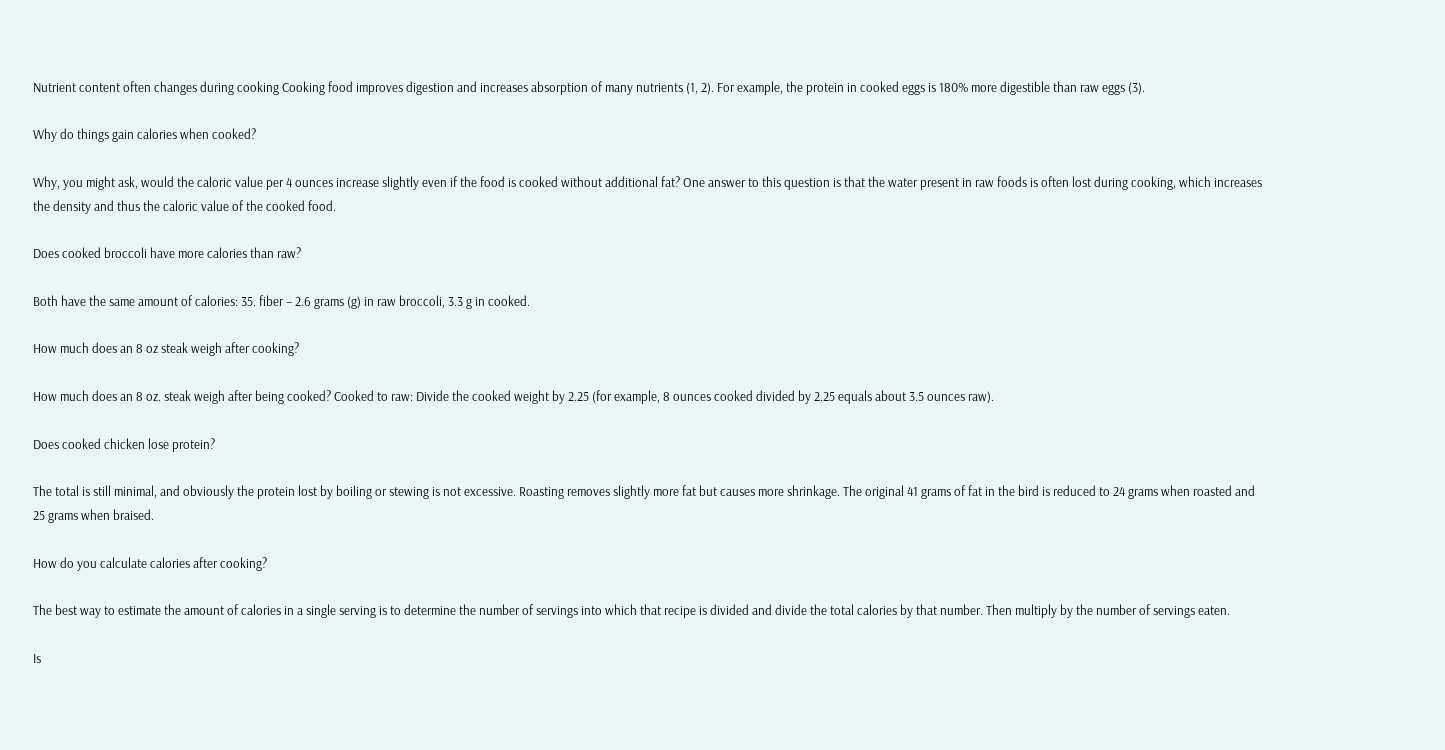Nutrient content often changes during cooking Cooking food improves digestion and increases absorption of many nutrients (1, 2). For example, the protein in cooked eggs is 180% more digestible than raw eggs (3).

Why do things gain calories when cooked?

Why, you might ask, would the caloric value per 4 ounces increase slightly even if the food is cooked without additional fat? One answer to this question is that the water present in raw foods is often lost during cooking, which increases the density and thus the caloric value of the cooked food.

Does cooked broccoli have more calories than raw?

Both have the same amount of calories: 35. fiber – 2.6 grams (g) in raw broccoli, 3.3 g in cooked.

How much does an 8 oz steak weigh after cooking?

How much does an 8 oz. steak weigh after being cooked? Cooked to raw: Divide the cooked weight by 2.25 (for example, 8 ounces cooked divided by 2.25 equals about 3.5 ounces raw).

Does cooked chicken lose protein?

The total is still minimal, and obviously the protein lost by boiling or stewing is not excessive. Roasting removes slightly more fat but causes more shrinkage. The original 41 grams of fat in the bird is reduced to 24 grams when roasted and 25 grams when braised.

How do you calculate calories after cooking?

The best way to estimate the amount of calories in a single serving is to determine the number of servings into which that recipe is divided and divide the total calories by that number. Then multiply by the number of servings eaten.

Is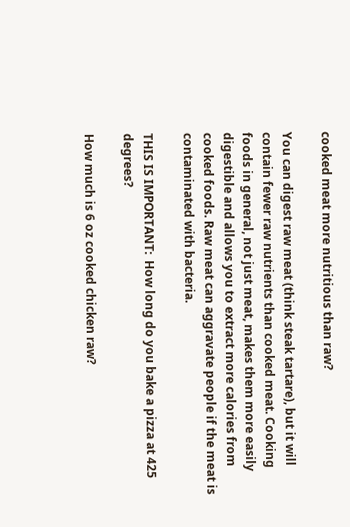cooked meat more nutritious than raw?

You can digest raw meat (think steak tartare), but it will contain fewer raw nutrients than cooked meat. Cooking foods in general, not just meat, makes them more easily digestible and allows you to extract more calories from cooked foods. Raw meat can aggravate people if the meat is contaminated with bacteria.

THIS IS IMPORTANT:  How long do you bake a pizza at 425 degrees?

How much is 6 oz cooked chicken raw?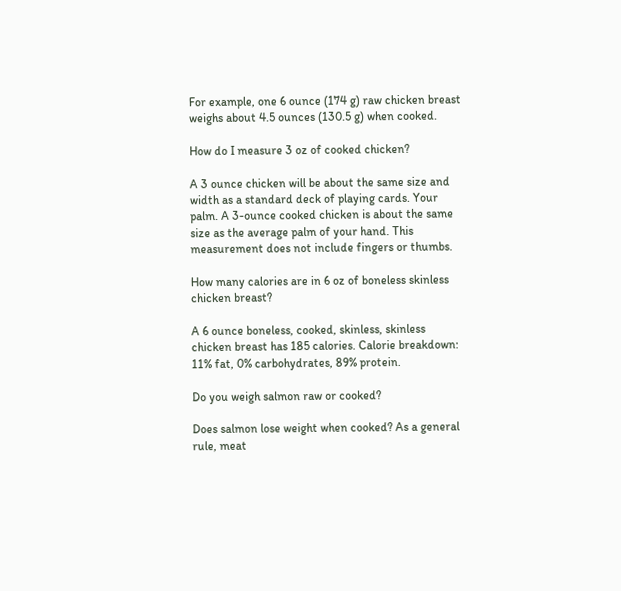For example, one 6 ounce (174 g) raw chicken breast weighs about 4.5 ounces (130.5 g) when cooked.

How do I measure 3 oz of cooked chicken?

A 3 ounce chicken will be about the same size and width as a standard deck of playing cards. Your palm. A 3-ounce cooked chicken is about the same size as the average palm of your hand. This measurement does not include fingers or thumbs.

How many calories are in 6 oz of boneless skinless chicken breast?

A 6 ounce boneless, cooked, skinless, skinless chicken breast has 185 calories. Calorie breakdown: 11% fat, 0% carbohydrates, 89% protein.

Do you weigh salmon raw or cooked?

Does salmon lose weight when cooked? As a general rule, meat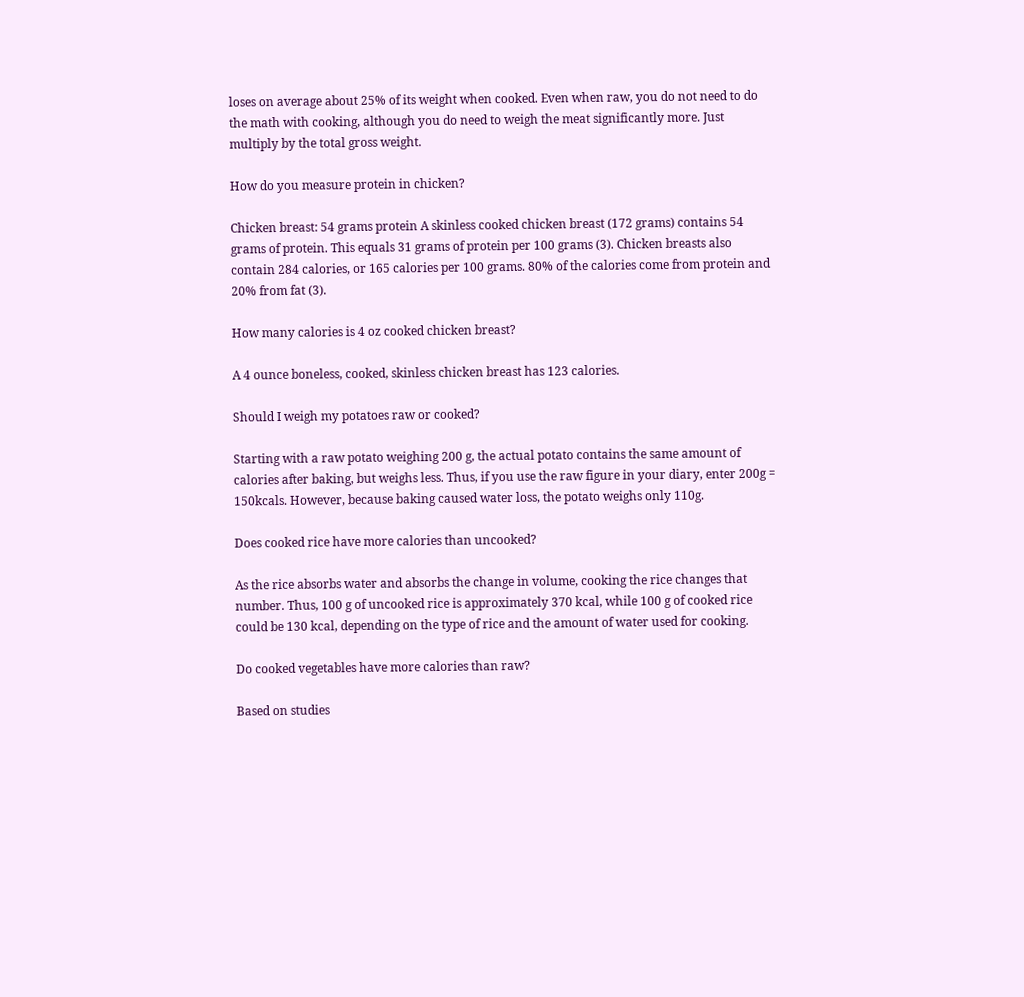loses on average about 25% of its weight when cooked. Even when raw, you do not need to do the math with cooking, although you do need to weigh the meat significantly more. Just multiply by the total gross weight.

How do you measure protein in chicken?

Chicken breast: 54 grams protein A skinless cooked chicken breast (172 grams) contains 54 grams of protein. This equals 31 grams of protein per 100 grams (3). Chicken breasts also contain 284 calories, or 165 calories per 100 grams. 80% of the calories come from protein and 20% from fat (3).

How many calories is 4 oz cooked chicken breast?

A 4 ounce boneless, cooked, skinless chicken breast has 123 calories.

Should I weigh my potatoes raw or cooked?

Starting with a raw potato weighing 200 g, the actual potato contains the same amount of calories after baking, but weighs less. Thus, if you use the raw figure in your diary, enter 200g = 150kcals. However, because baking caused water loss, the potato weighs only 110g.

Does cooked rice have more calories than uncooked?

As the rice absorbs water and absorbs the change in volume, cooking the rice changes that number. Thus, 100 g of uncooked rice is approximately 370 kcal, while 100 g of cooked rice could be 130 kcal, depending on the type of rice and the amount of water used for cooking.

Do cooked vegetables have more calories than raw?

Based on studies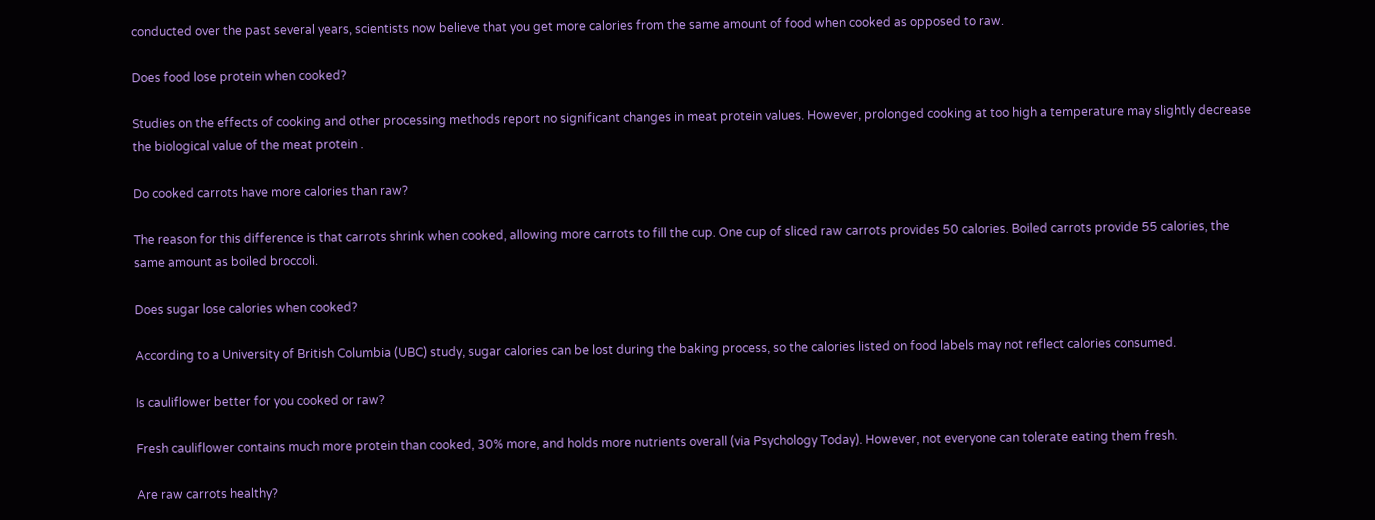conducted over the past several years, scientists now believe that you get more calories from the same amount of food when cooked as opposed to raw.

Does food lose protein when cooked?

Studies on the effects of cooking and other processing methods report no significant changes in meat protein values. However, prolonged cooking at too high a temperature may slightly decrease the biological value of the meat protein .

Do cooked carrots have more calories than raw?

The reason for this difference is that carrots shrink when cooked, allowing more carrots to fill the cup. One cup of sliced raw carrots provides 50 calories. Boiled carrots provide 55 calories, the same amount as boiled broccoli.

Does sugar lose calories when cooked?

According to a University of British Columbia (UBC) study, sugar calories can be lost during the baking process, so the calories listed on food labels may not reflect calories consumed.

Is cauliflower better for you cooked or raw?

Fresh cauliflower contains much more protein than cooked, 30% more, and holds more nutrients overall (via Psychology Today). However, not everyone can tolerate eating them fresh.

Are raw carrots healthy?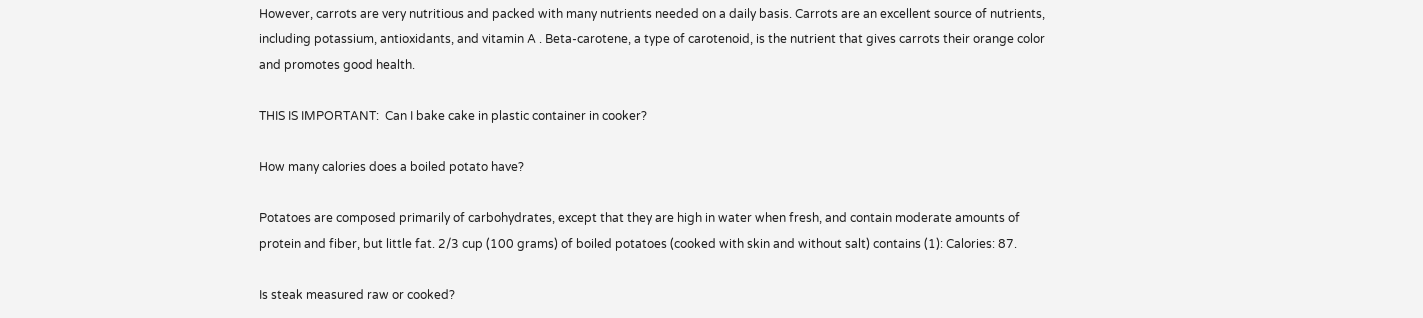However, carrots are very nutritious and packed with many nutrients needed on a daily basis. Carrots are an excellent source of nutrients, including potassium, antioxidants, and vitamin A . Beta-carotene, a type of carotenoid, is the nutrient that gives carrots their orange color and promotes good health.

THIS IS IMPORTANT:  Can I bake cake in plastic container in cooker?

How many calories does a boiled potato have?

Potatoes are composed primarily of carbohydrates, except that they are high in water when fresh, and contain moderate amounts of protein and fiber, but little fat. 2/3 cup (100 grams) of boiled potatoes (cooked with skin and without salt) contains (1): Calories: 87.

Is steak measured raw or cooked?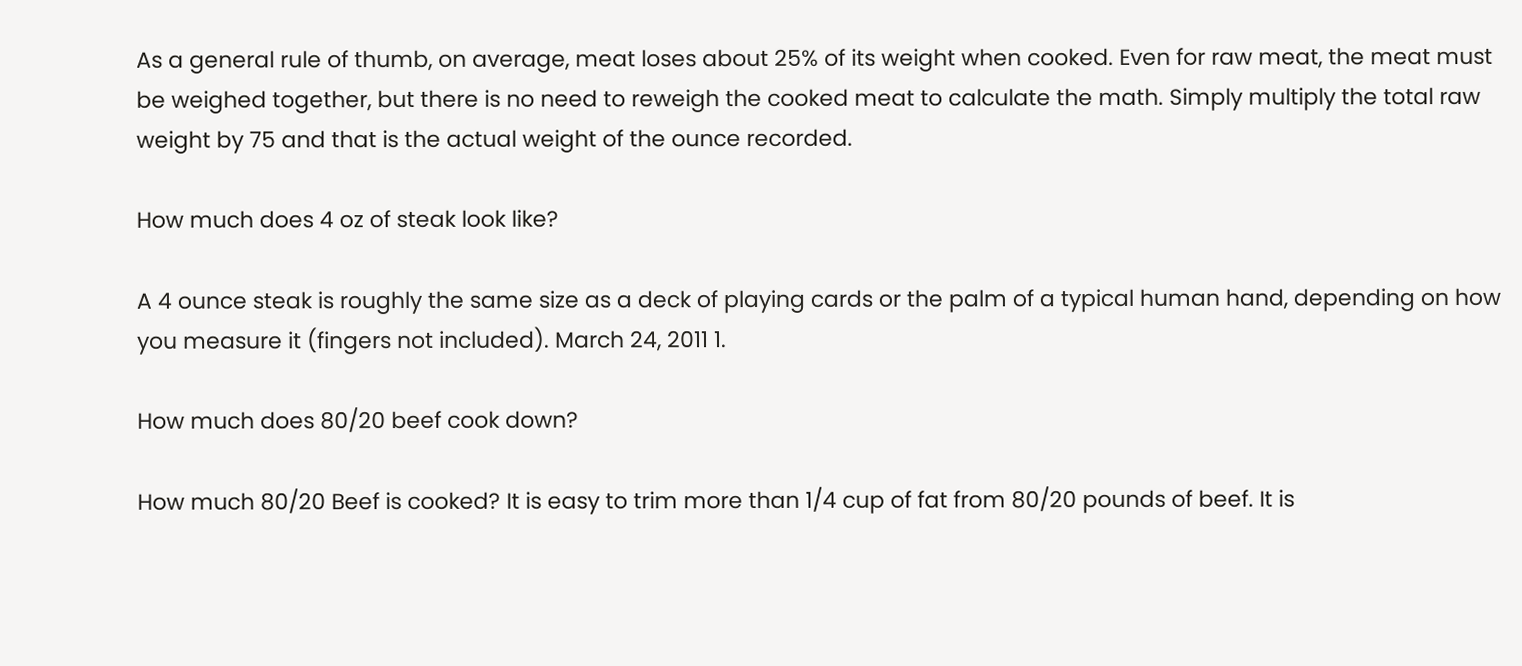As a general rule of thumb, on average, meat loses about 25% of its weight when cooked. Even for raw meat, the meat must be weighed together, but there is no need to reweigh the cooked meat to calculate the math. Simply multiply the total raw weight by 75 and that is the actual weight of the ounce recorded.

How much does 4 oz of steak look like?

A 4 ounce steak is roughly the same size as a deck of playing cards or the palm of a typical human hand, depending on how you measure it (fingers not included). March 24, 2011 1.

How much does 80/20 beef cook down?

How much 80/20 Beef is cooked? It is easy to trim more than 1/4 cup of fat from 80/20 pounds of beef. It is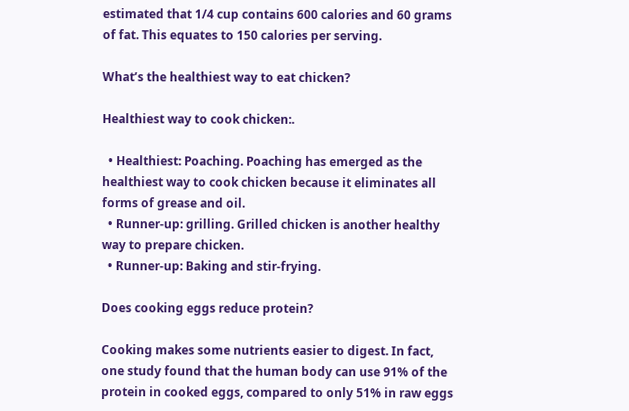estimated that 1/4 cup contains 600 calories and 60 grams of fat. This equates to 150 calories per serving.

What’s the healthiest way to eat chicken?

Healthiest way to cook chicken:.

  • Healthiest: Poaching. Poaching has emerged as the healthiest way to cook chicken because it eliminates all forms of grease and oil.
  • Runner-up: grilling. Grilled chicken is another healthy way to prepare chicken.
  • Runner-up: Baking and stir-frying.

Does cooking eggs reduce protein?

Cooking makes some nutrients easier to digest. In fact, one study found that the human body can use 91% of the protein in cooked eggs, compared to only 51% in raw eggs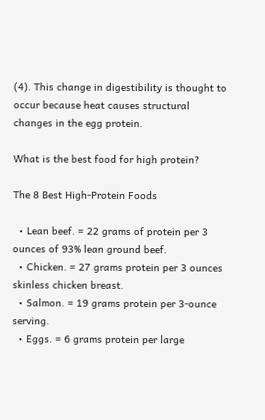(4). This change in digestibility is thought to occur because heat causes structural changes in the egg protein.

What is the best food for high protein?

The 8 Best High-Protein Foods

  • Lean beef. = 22 grams of protein per 3 ounces of 93% lean ground beef.
  • Chicken. = 27 grams protein per 3 ounces skinless chicken breast.
  • Salmon. = 19 grams protein per 3-ounce serving.
  • Eggs. = 6 grams protein per large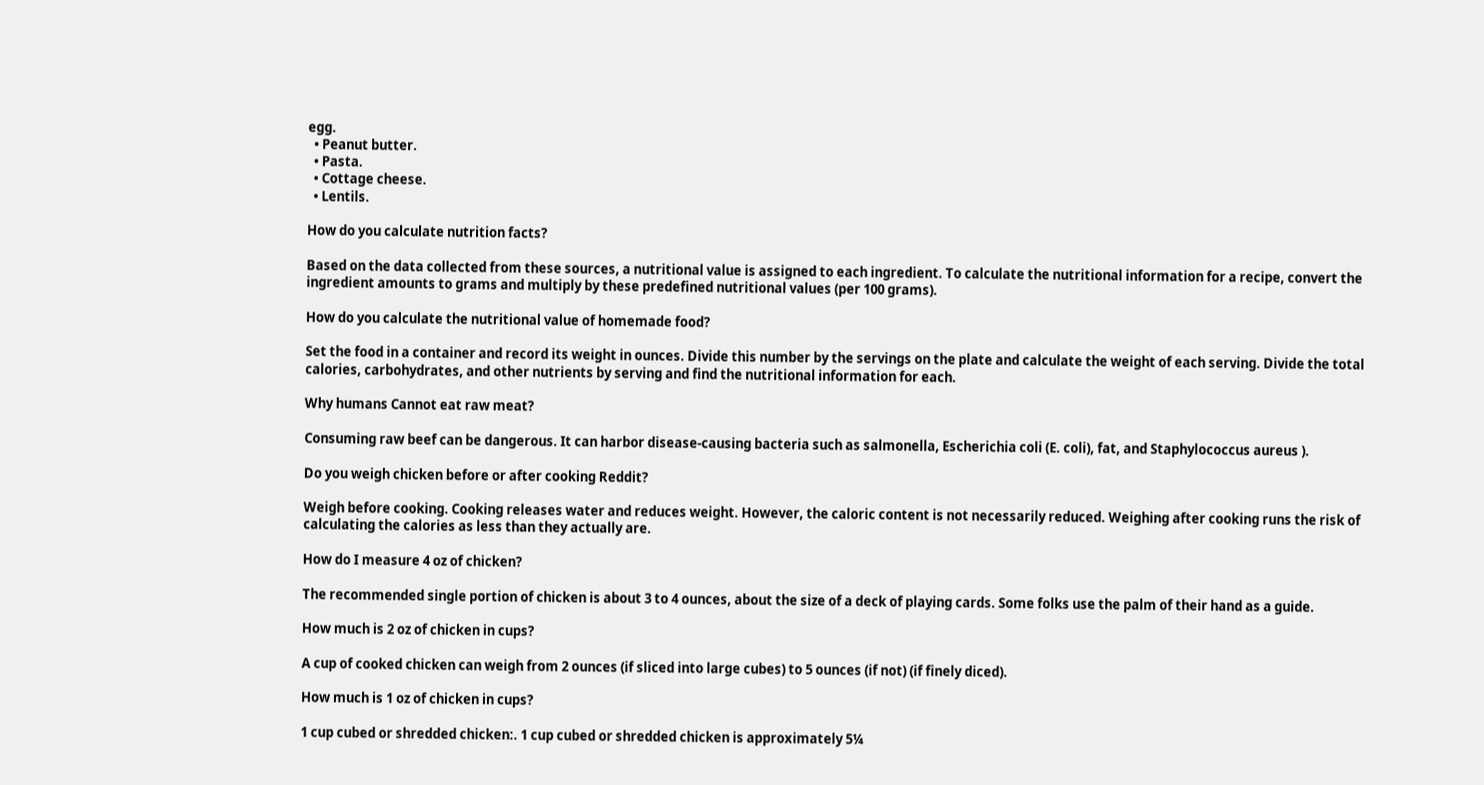egg.
  • Peanut butter.
  • Pasta.
  • Cottage cheese.
  • Lentils.

How do you calculate nutrition facts?

Based on the data collected from these sources, a nutritional value is assigned to each ingredient. To calculate the nutritional information for a recipe, convert the ingredient amounts to grams and multiply by these predefined nutritional values (per 100 grams).

How do you calculate the nutritional value of homemade food?

Set the food in a container and record its weight in ounces. Divide this number by the servings on the plate and calculate the weight of each serving. Divide the total calories, carbohydrates, and other nutrients by serving and find the nutritional information for each.

Why humans Cannot eat raw meat?

Consuming raw beef can be dangerous. It can harbor disease-causing bacteria such as salmonella, Escherichia coli (E. coli), fat, and Staphylococcus aureus ).

Do you weigh chicken before or after cooking Reddit?

Weigh before cooking. Cooking releases water and reduces weight. However, the caloric content is not necessarily reduced. Weighing after cooking runs the risk of calculating the calories as less than they actually are.

How do I measure 4 oz of chicken?

The recommended single portion of chicken is about 3 to 4 ounces, about the size of a deck of playing cards. Some folks use the palm of their hand as a guide.

How much is 2 oz of chicken in cups?

A cup of cooked chicken can weigh from 2 ounces (if sliced into large cubes) to 5 ounces (if not) (if finely diced).

How much is 1 oz of chicken in cups?

1 cup cubed or shredded chicken:. 1 cup cubed or shredded chicken is approximately 5¼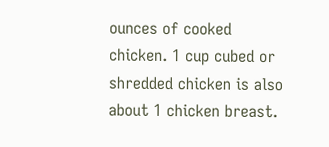ounces of cooked chicken. 1 cup cubed or shredded chicken is also about 1 chicken breast.